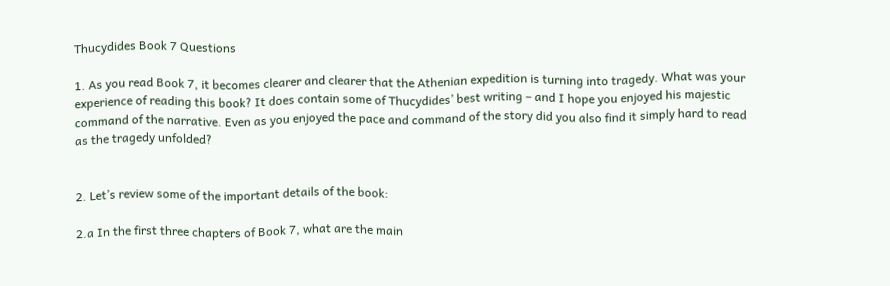Thucydides Book 7 Questions

1. As you read Book 7, it becomes clearer and clearer that the Athenian expedition is turning into tragedy. What was your experience of reading this book? It does contain some of Thucydides’ best writing – and I hope you enjoyed his majestic command of the narrative. Even as you enjoyed the pace and command of the story did you also find it simply hard to read as the tragedy unfolded?


2. Let’s review some of the important details of the book:

2.a In the first three chapters of Book 7, what are the main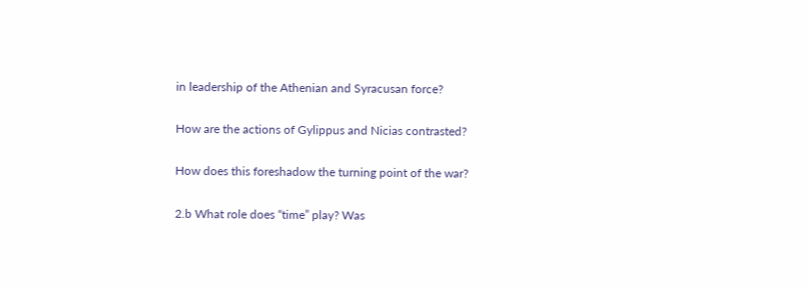in leadership of the Athenian and Syracusan force?

How are the actions of Gylippus and Nicias contrasted?

How does this foreshadow the turning point of the war?

2.b What role does “time” play? Was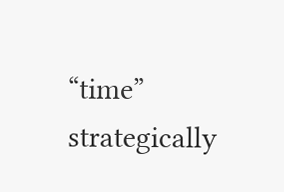“time” strategically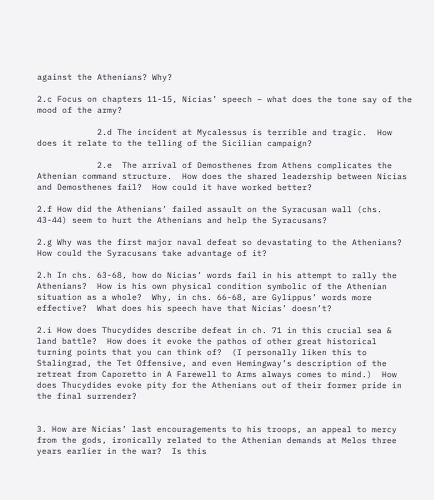against the Athenians? Why?

2.c Focus on chapters 11-15, Nicias’ speech – what does the tone say of the mood of the army?

            2.d The incident at Mycalessus is terrible and tragic.  How does it relate to the telling of the Sicilian campaign?

            2.e  The arrival of Demosthenes from Athens complicates the Athenian command structure.  How does the shared leadership between Nicias and Demosthenes fail?  How could it have worked better?

2.f How did the Athenians’ failed assault on the Syracusan wall (chs. 43-44) seem to hurt the Athenians and help the Syracusans?

2.g Why was the first major naval defeat so devastating to the Athenians?  How could the Syracusans take advantage of it?

2.h In chs. 63-68, how do Nicias’ words fail in his attempt to rally the Athenians?  How is his own physical condition symbolic of the Athenian situation as a whole?  Why, in chs. 66-68, are Gylippus’ words more effective?  What does his speech have that Nicias’ doesn’t?

2.i How does Thucydides describe defeat in ch. 71 in this crucial sea & land battle?  How does it evoke the pathos of other great historical turning points that you can think of?  (I personally liken this to Stalingrad, the Tet Offensive, and even Hemingway’s description of the retreat from Caporetto in A Farewell to Arms always comes to mind.)  How does Thucydides evoke pity for the Athenians out of their former pride in the final surrender?


3. How are Nicias’ last encouragements to his troops, an appeal to mercy from the gods, ironically related to the Athenian demands at Melos three years earlier in the war?  Is this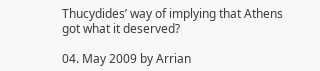Thucydides’ way of implying that Athens got what it deserved?

04. May 2009 by Arrian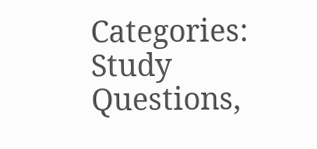Categories: Study Questions,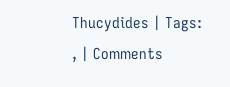Thucydides | Tags: , | Comments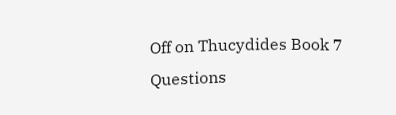Off on Thucydides Book 7 Questions